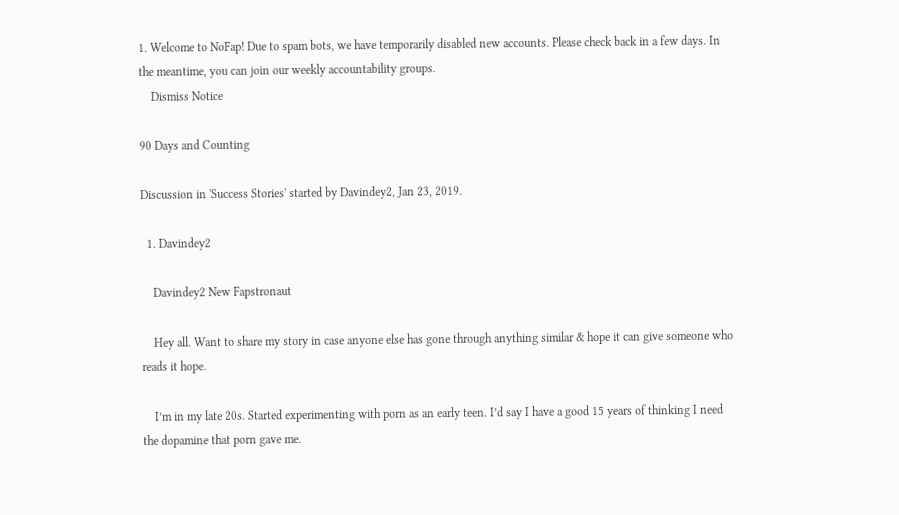1. Welcome to NoFap! Due to spam bots, we have temporarily disabled new accounts. Please check back in a few days. In the meantime, you can join our weekly accountability groups.
    Dismiss Notice

90 Days and Counting

Discussion in 'Success Stories' started by Davindey2, Jan 23, 2019.

  1. Davindey2

    Davindey2 New Fapstronaut

    Hey all. Want to share my story in case anyone else has gone through anything similar & hope it can give someone who reads it hope.

    I’m in my late 20s. Started experimenting with porn as an early teen. I’d say I have a good 15 years of thinking I need the dopamine that porn gave me.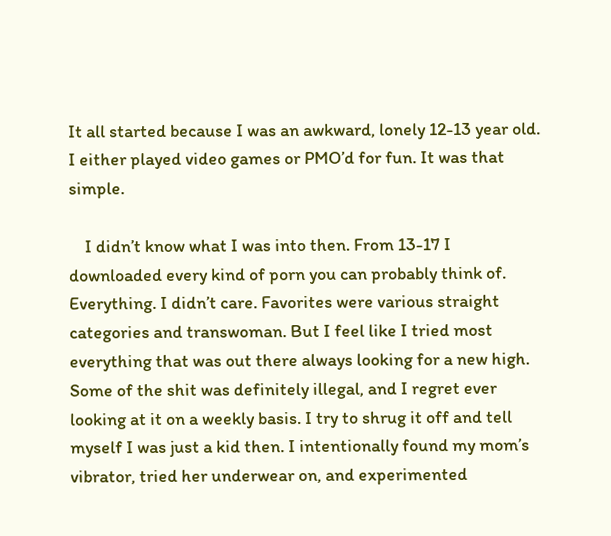It all started because I was an awkward, lonely 12-13 year old. I either played video games or PMO’d for fun. It was that simple.

    I didn’t know what I was into then. From 13-17 I downloaded every kind of porn you can probably think of. Everything. I didn’t care. Favorites were various straight categories and transwoman. But I feel like I tried most everything that was out there always looking for a new high. Some of the shit was definitely illegal, and I regret ever looking at it on a weekly basis. I try to shrug it off and tell myself I was just a kid then. I intentionally found my mom’s vibrator, tried her underwear on, and experimented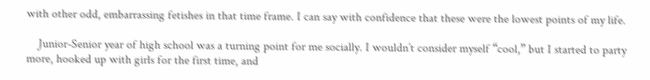with other odd, embarrassing fetishes in that time frame. I can say with confidence that these were the lowest points of my life.

    Junior-Senior year of high school was a turning point for me socially. I wouldn’t consider myself “cool,” but I started to party more, hooked up with girls for the first time, and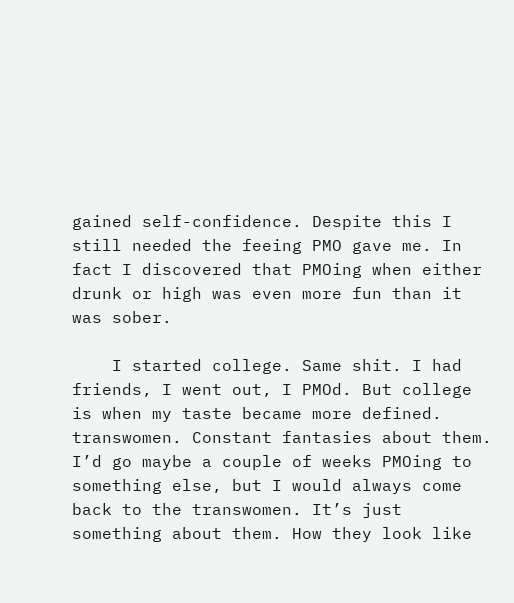gained self-confidence. Despite this I still needed the feeing PMO gave me. In fact I discovered that PMOing when either drunk or high was even more fun than it was sober.

    I started college. Same shit. I had friends, I went out, I PMOd. But college is when my taste became more defined. transwomen. Constant fantasies about them. I’d go maybe a couple of weeks PMOing to something else, but I would always come back to the transwomen. It’s just something about them. How they look like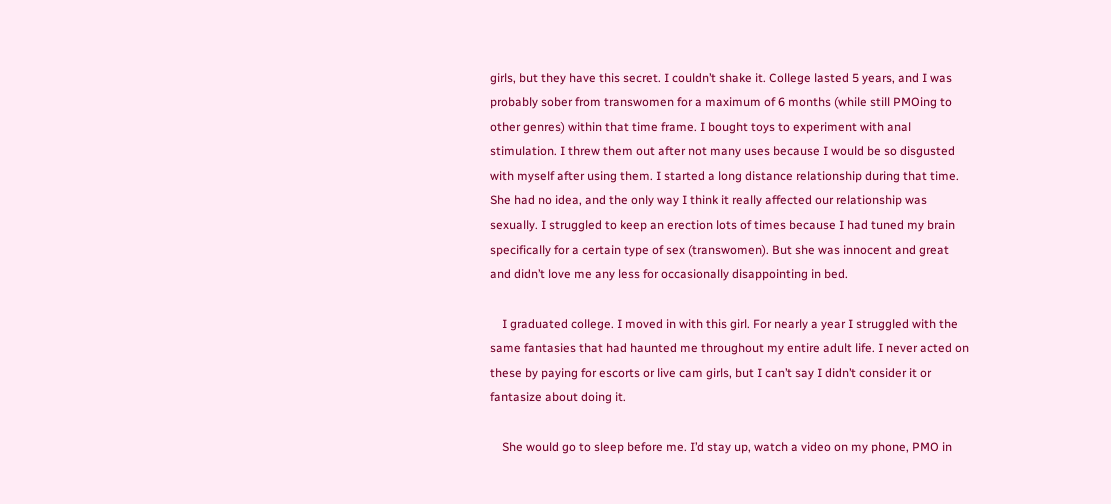girls, but they have this secret. I couldn’t shake it. College lasted 5 years, and I was probably sober from transwomen for a maximum of 6 months (while still PMOing to other genres) within that time frame. I bought toys to experiment with anal stimulation. I threw them out after not many uses because I would be so disgusted with myself after using them. I started a long distance relationship during that time. She had no idea, and the only way I think it really affected our relationship was sexually. I struggled to keep an erection lots of times because I had tuned my brain specifically for a certain type of sex (transwomen). But she was innocent and great and didn’t love me any less for occasionally disappointing in bed.

    I graduated college. I moved in with this girl. For nearly a year I struggled with the same fantasies that had haunted me throughout my entire adult life. I never acted on these by paying for escorts or live cam girls, but I can’t say I didn’t consider it or fantasize about doing it.

    She would go to sleep before me. I’d stay up, watch a video on my phone, PMO in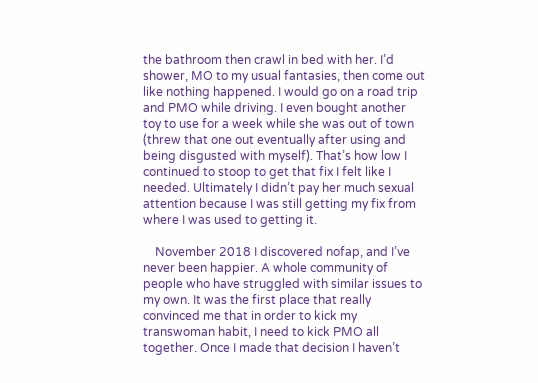the bathroom then crawl in bed with her. I’d shower, MO to my usual fantasies, then come out like nothing happened. I would go on a road trip and PMO while driving. I even bought another toy to use for a week while she was out of town (threw that one out eventually after using and being disgusted with myself). That’s how low I continued to stoop to get that fix I felt like I needed. Ultimately I didn’t pay her much sexual attention because I was still getting my fix from where I was used to getting it.

    November 2018 I discovered nofap, and I’ve never been happier. A whole community of people who have struggled with similar issues to my own. It was the first place that really convinced me that in order to kick my transwoman habit, I need to kick PMO all together. Once I made that decision I haven’t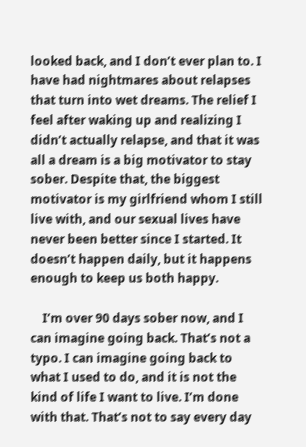looked back, and I don’t ever plan to. I have had nightmares about relapses that turn into wet dreams. The relief I feel after waking up and realizing I didn’t actually relapse, and that it was all a dream is a big motivator to stay sober. Despite that, the biggest motivator is my girlfriend whom I still live with, and our sexual lives have never been better since I started. It doesn’t happen daily, but it happens enough to keep us both happy.

    I’m over 90 days sober now, and I can imagine going back. That’s not a typo. I can imagine going back to what I used to do, and it is not the kind of life I want to live. I’m done with that. That’s not to say every day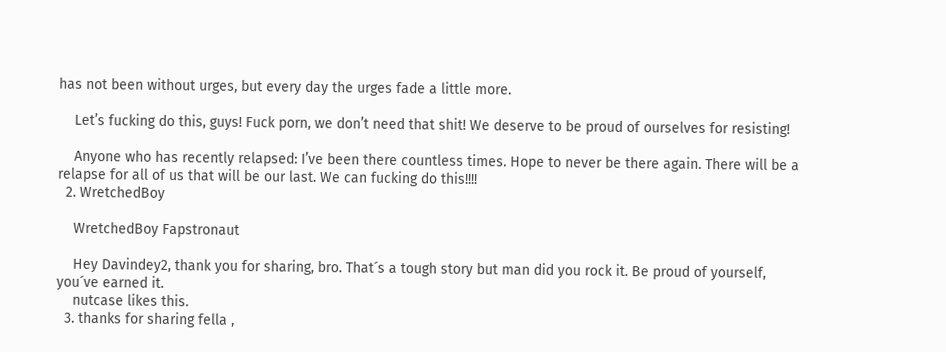has not been without urges, but every day the urges fade a little more.

    Let’s fucking do this, guys! Fuck porn, we don’t need that shit! We deserve to be proud of ourselves for resisting!

    Anyone who has recently relapsed: I’ve been there countless times. Hope to never be there again. There will be a relapse for all of us that will be our last. We can fucking do this!!!!
  2. WretchedBoy

    WretchedBoy Fapstronaut

    Hey Davindey2, thank you for sharing, bro. That´s a tough story but man did you rock it. Be proud of yourself, you´ve earned it.
    nutcase likes this.
  3. thanks for sharing fella ,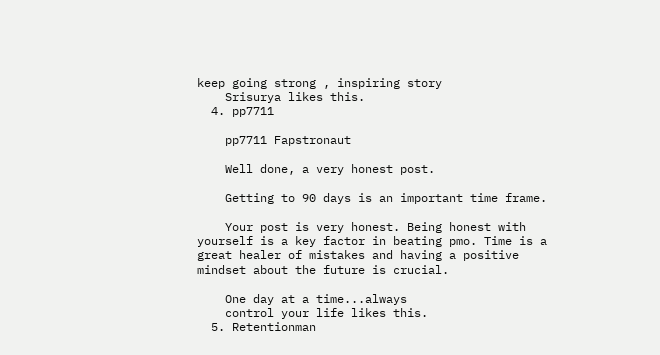keep going strong , inspiring story
    Srisurya likes this.
  4. pp7711

    pp7711 Fapstronaut

    Well done, a very honest post.

    Getting to 90 days is an important time frame.

    Your post is very honest. Being honest with yourself is a key factor in beating pmo. Time is a great healer of mistakes and having a positive mindset about the future is crucial.

    One day at a time...always
    control your life likes this.
  5. Retentionman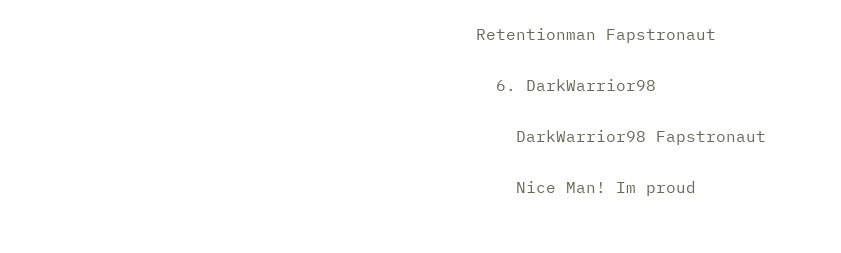Retentionman Fapstronaut

  6. DarkWarrior98

    DarkWarrior98 Fapstronaut

    Nice Man! Im proud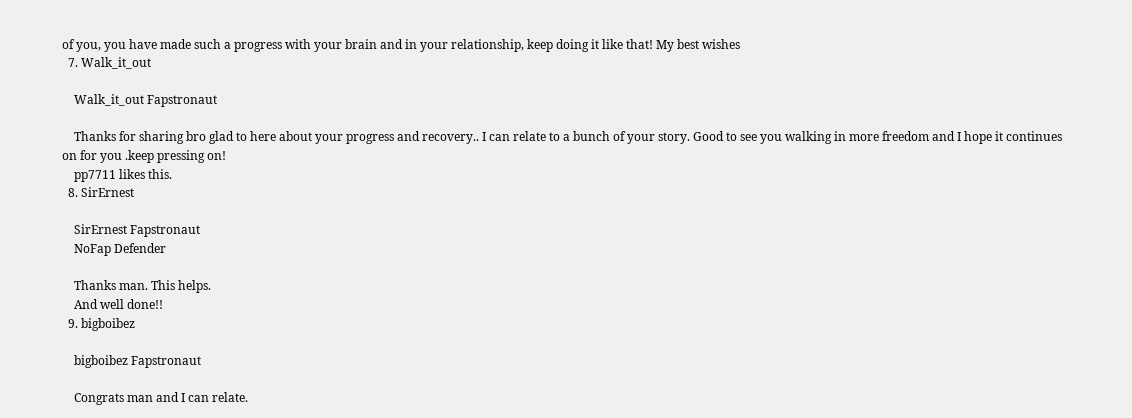of you, you have made such a progress with your brain and in your relationship, keep doing it like that! My best wishes
  7. Walk_it_out

    Walk_it_out Fapstronaut

    Thanks for sharing bro glad to here about your progress and recovery.. I can relate to a bunch of your story. Good to see you walking in more freedom and I hope it continues on for you .keep pressing on!
    pp7711 likes this.
  8. SirErnest

    SirErnest Fapstronaut
    NoFap Defender

    Thanks man. This helps.
    And well done!!
  9. bigboibez

    bigboibez Fapstronaut

    Congrats man and I can relate.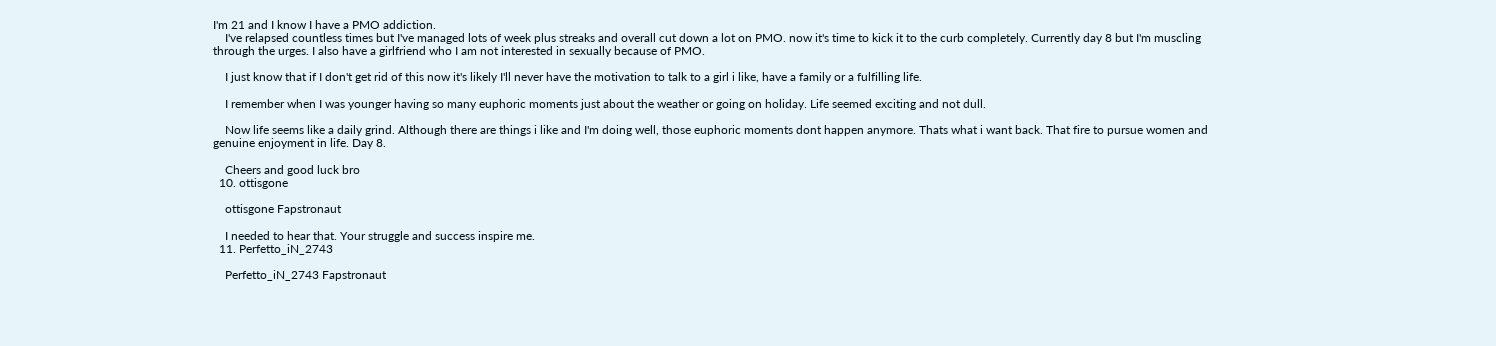I'm 21 and I know I have a PMO addiction.
    I've relapsed countless times but I've managed lots of week plus streaks and overall cut down a lot on PMO. now it's time to kick it to the curb completely. Currently day 8 but I'm muscling through the urges. I also have a girlfriend who I am not interested in sexually because of PMO.

    I just know that if I don't get rid of this now it's likely I'll never have the motivation to talk to a girl i like, have a family or a fulfilling life.

    I remember when I was younger having so many euphoric moments just about the weather or going on holiday. Life seemed exciting and not dull.

    Now life seems like a daily grind. Although there are things i like and I'm doing well, those euphoric moments dont happen anymore. Thats what i want back. That fire to pursue women and genuine enjoyment in life. Day 8.

    Cheers and good luck bro
  10. ottisgone

    ottisgone Fapstronaut

    I needed to hear that. Your struggle and success inspire me.
  11. Perfetto_iN_2743

    Perfetto_iN_2743 Fapstronaut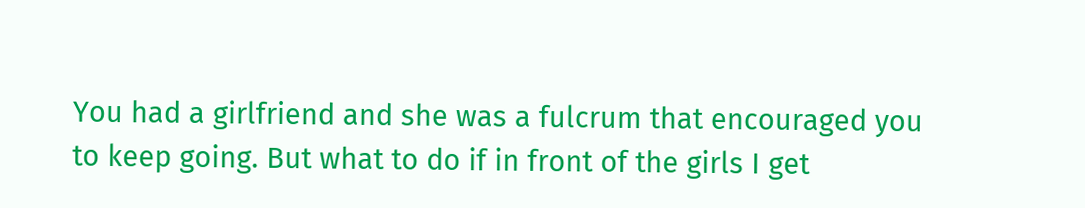You had a girlfriend and she was a fulcrum that encouraged you to keep going. But what to do if in front of the girls I get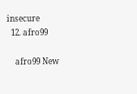insecure
  12. afro99

    afro99 New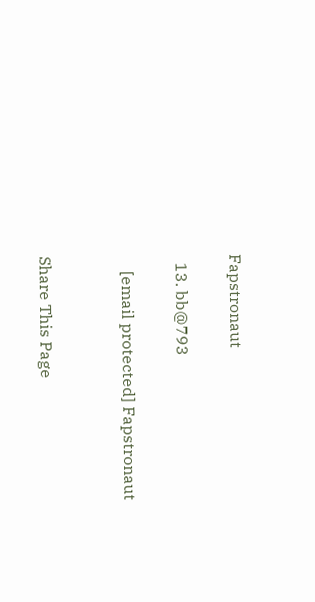Fapstronaut

  13. bb@793

    [email protected] Fapstronaut


Share This Page